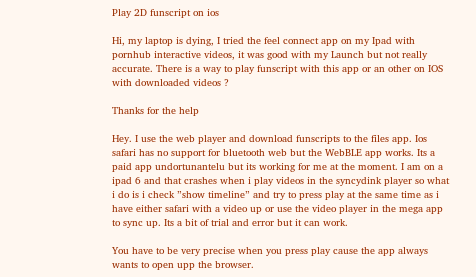Play 2D funscript on ios

Hi, my laptop is dying, I tried the feel connect app on my Ipad with pornhub interactive videos, it was good with my Launch but not really accurate. There is a way to play funscript with this app or an other on IOS with downloaded videos ?

Thanks for the help

Hey. I use the web player and download funscripts to the files app. Ios safari has no support for bluetooth web but the WebBLE app works. Its a paid app undortunantelu but its working for me at the moment. I am on a ipad 6 and that crashes when i play videos in the syncydink player so what i do is i check ”show timeline” and try to press play at the same time as i have either safari with a video up or use the video player in the mega app to sync up. Its a bit of trial and error but it can work.

You have to be very precise when you press play cause the app always wants to open upp the browser.